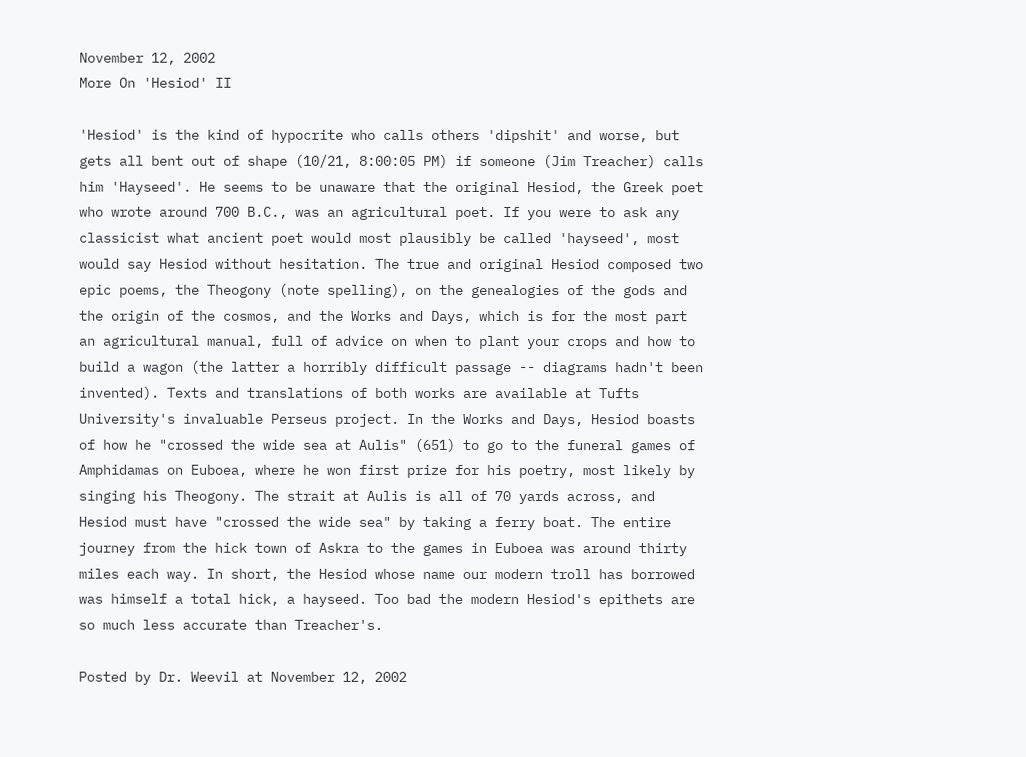November 12, 2002
More On 'Hesiod' II

'Hesiod' is the kind of hypocrite who calls others 'dipshit' and worse, but gets all bent out of shape (10/21, 8:00:05 PM) if someone (Jim Treacher) calls him 'Hayseed'. He seems to be unaware that the original Hesiod, the Greek poet who wrote around 700 B.C., was an agricultural poet. If you were to ask any classicist what ancient poet would most plausibly be called 'hayseed', most would say Hesiod without hesitation. The true and original Hesiod composed two epic poems, the Theogony (note spelling), on the genealogies of the gods and the origin of the cosmos, and the Works and Days, which is for the most part an agricultural manual, full of advice on when to plant your crops and how to build a wagon (the latter a horribly difficult passage -- diagrams hadn't been invented). Texts and translations of both works are available at Tufts University's invaluable Perseus project. In the Works and Days, Hesiod boasts of how he "crossed the wide sea at Aulis" (651) to go to the funeral games of Amphidamas on Euboea, where he won first prize for his poetry, most likely by singing his Theogony. The strait at Aulis is all of 70 yards across, and Hesiod must have "crossed the wide sea" by taking a ferry boat. The entire journey from the hick town of Askra to the games in Euboea was around thirty miles each way. In short, the Hesiod whose name our modern troll has borrowed was himself a total hick, a hayseed. Too bad the modern Hesiod's epithets are so much less accurate than Treacher's.

Posted by Dr. Weevil at November 12, 2002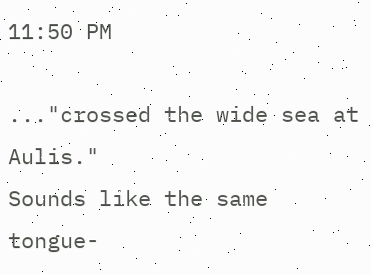11:50 PM

..."crossed the wide sea at Aulis."
Sounds like the same tongue-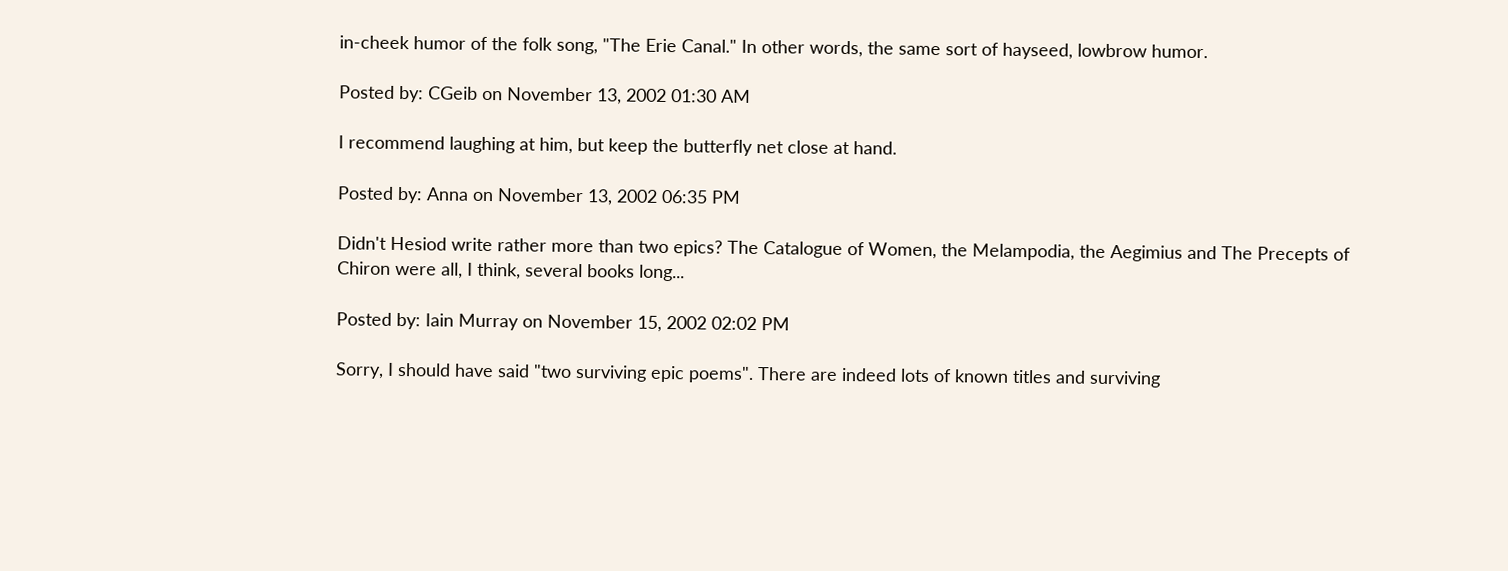in-cheek humor of the folk song, "The Erie Canal." In other words, the same sort of hayseed, lowbrow humor.

Posted by: CGeib on November 13, 2002 01:30 AM

I recommend laughing at him, but keep the butterfly net close at hand.

Posted by: Anna on November 13, 2002 06:35 PM

Didn't Hesiod write rather more than two epics? The Catalogue of Women, the Melampodia, the Aegimius and The Precepts of Chiron were all, I think, several books long...

Posted by: Iain Murray on November 15, 2002 02:02 PM

Sorry, I should have said "two surviving epic poems". There are indeed lots of known titles and surviving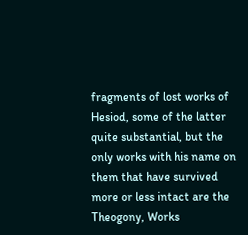fragments of lost works of Hesiod, some of the latter quite substantial, but the only works with his name on them that have survived more or less intact are the Theogony, Works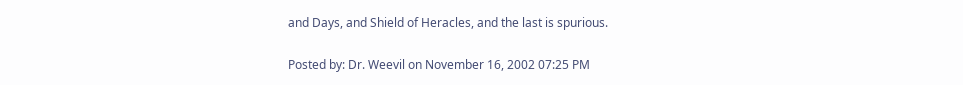and Days, and Shield of Heracles, and the last is spurious.

Posted by: Dr. Weevil on November 16, 2002 07:25 PM